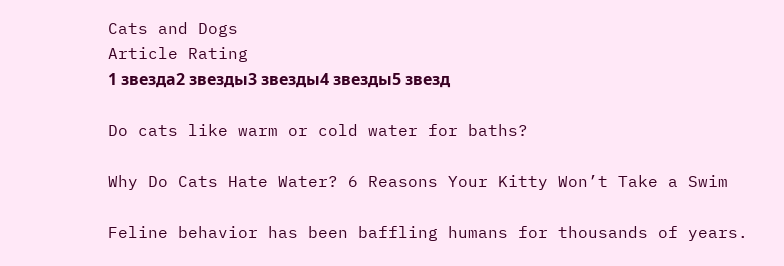Cats and Dogs
Article Rating
1 звезда2 звезды3 звезды4 звезды5 звезд

Do cats like warm or cold water for baths?

Why Do Cats Hate Water? 6 Reasons Your Kitty Won’t Take a Swim

Feline behavior has been baffling humans for thousands of years.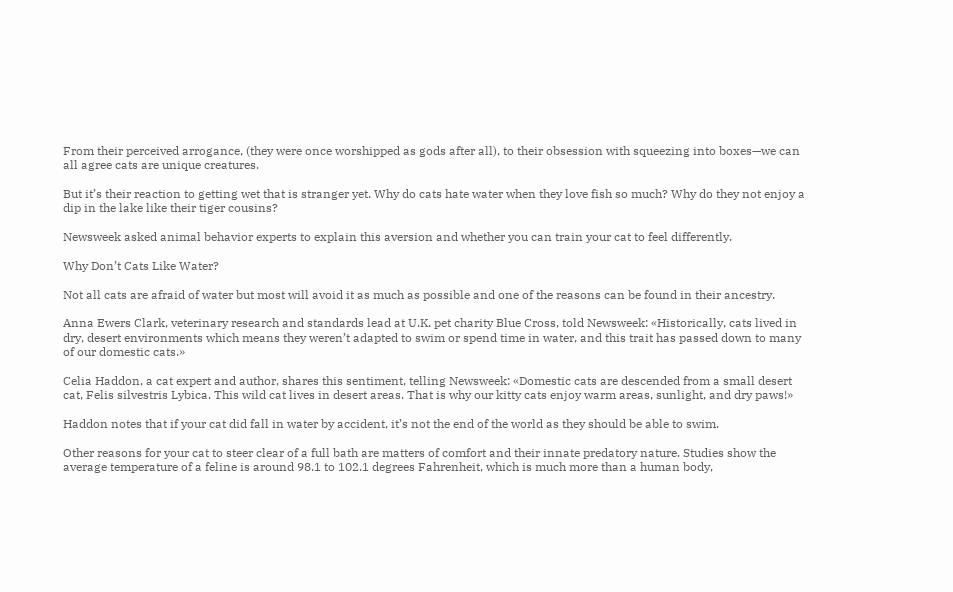From their perceived arrogance, (they were once worshipped as gods after all), to their obsession with squeezing into boxes—we can all agree cats are unique creatures.

But it’s their reaction to getting wet that is stranger yet. Why do cats hate water when they love fish so much? Why do they not enjoy a dip in the lake like their tiger cousins?

Newsweek asked animal behavior experts to explain this aversion and whether you can train your cat to feel differently.

Why Don’t Cats Like Water?

Not all cats are afraid of water but most will avoid it as much as possible and one of the reasons can be found in their ancestry.

Anna Ewers Clark, veterinary research and standards lead at U.K. pet charity Blue Cross, told Newsweek: «Historically, cats lived in dry, desert environments which means they weren’t adapted to swim or spend time in water, and this trait has passed down to many of our domestic cats.»

Celia Haddon, a cat expert and author, shares this sentiment, telling Newsweek: «Domestic cats are descended from a small desert cat, Felis silvestris Lybica. This wild cat lives in desert areas. That is why our kitty cats enjoy warm areas, sunlight, and dry paws!»

Haddon notes that if your cat did fall in water by accident, it’s not the end of the world as they should be able to swim.

Other reasons for your cat to steer clear of a full bath are matters of comfort and their innate predatory nature. Studies show the average temperature of a feline is around 98.1 to 102.1 degrees Fahrenheit, which is much more than a human body,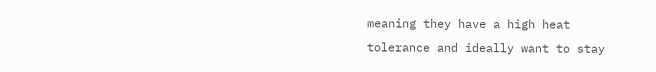meaning they have a high heat tolerance and ideally want to stay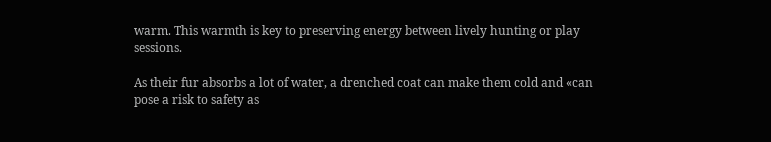warm. This warmth is key to preserving energy between lively hunting or play sessions.

As their fur absorbs a lot of water, a drenched coat can make them cold and «can pose a risk to safety as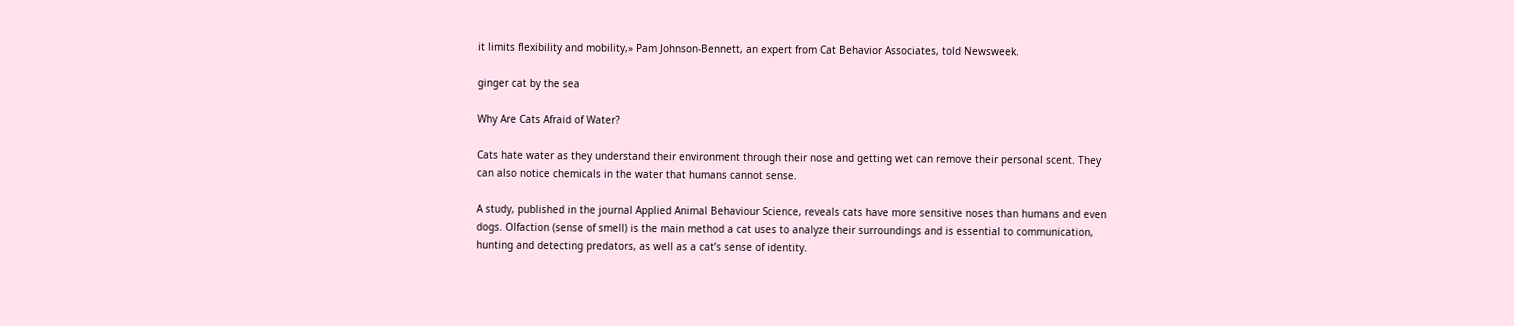it limits flexibility and mobility,» Pam Johnson-Bennett, an expert from Cat Behavior Associates, told Newsweek.

ginger cat by the sea

Why Are Cats Afraid of Water?

Cats hate water as they understand their environment through their nose and getting wet can remove their personal scent. They can also notice chemicals in the water that humans cannot sense.

A study, published in the journal Applied Animal Behaviour Science, reveals cats have more sensitive noses than humans and even dogs. Olfaction (sense of smell) is the main method a cat uses to analyze their surroundings and is essential to communication, hunting and detecting predators, as well as a cat’s sense of identity.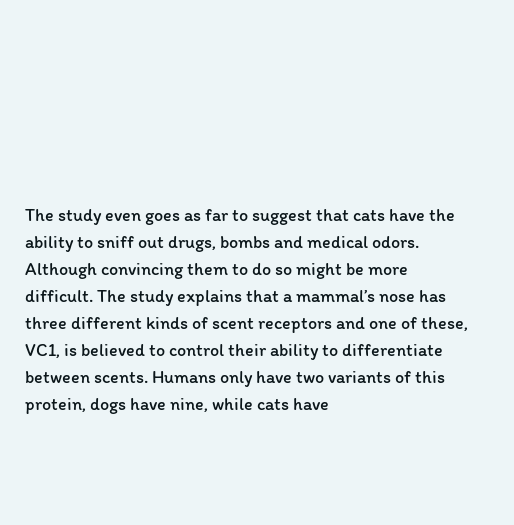The study even goes as far to suggest that cats have the ability to sniff out drugs, bombs and medical odors. Although convincing them to do so might be more difficult. The study explains that a mammal’s nose has three different kinds of scent receptors and one of these, VC1, is believed to control their ability to differentiate between scents. Humans only have two variants of this protein, dogs have nine, while cats have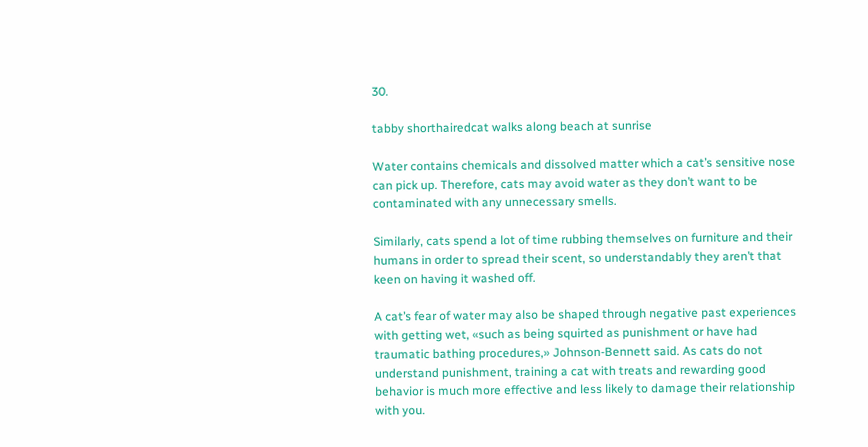30.

tabby shorthairedcat walks along beach at sunrise

Water contains chemicals and dissolved matter which a cat’s sensitive nose can pick up. Therefore, cats may avoid water as they don’t want to be contaminated with any unnecessary smells.

Similarly, cats spend a lot of time rubbing themselves on furniture and their humans in order to spread their scent, so understandably they aren’t that keen on having it washed off.

A cat’s fear of water may also be shaped through negative past experiences with getting wet, «such as being squirted as punishment or have had traumatic bathing procedures,» Johnson-Bennett said. As cats do not understand punishment, training a cat with treats and rewarding good behavior is much more effective and less likely to damage their relationship with you.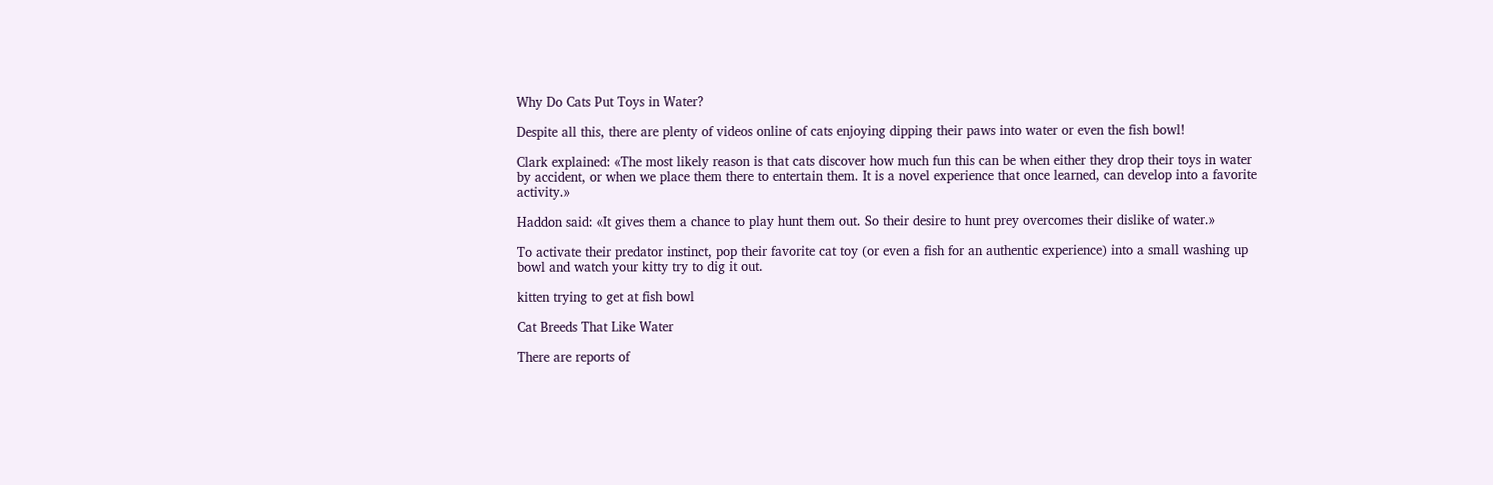Why Do Cats Put Toys in Water?

Despite all this, there are plenty of videos online of cats enjoying dipping their paws into water or even the fish bowl!

Clark explained: «The most likely reason is that cats discover how much fun this can be when either they drop their toys in water by accident, or when we place them there to entertain them. It is a novel experience that once learned, can develop into a favorite activity.»

Haddon said: «It gives them a chance to play hunt them out. So their desire to hunt prey overcomes their dislike of water.»

To activate their predator instinct, pop their favorite cat toy (or even a fish for an authentic experience) into a small washing up bowl and watch your kitty try to dig it out.

kitten trying to get at fish bowl

Cat Breeds That Like Water

There are reports of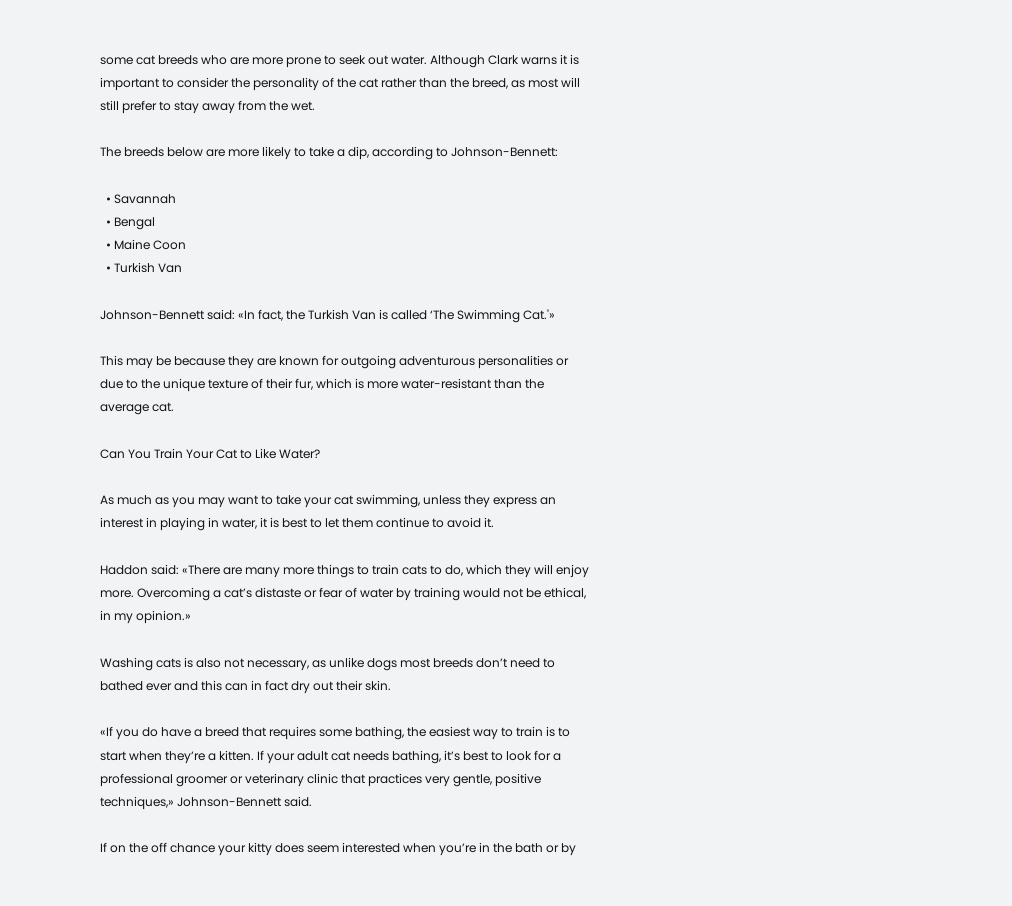some cat breeds who are more prone to seek out water. Although Clark warns it is important to consider the personality of the cat rather than the breed, as most will still prefer to stay away from the wet.

The breeds below are more likely to take a dip, according to Johnson-Bennett:

  • Savannah
  • Bengal
  • Maine Coon
  • Turkish Van

Johnson-Bennett said: «In fact, the Turkish Van is called ‘The Swimming Cat.'»

This may be because they are known for outgoing adventurous personalities or due to the unique texture of their fur, which is more water-resistant than the average cat.

Can You Train Your Cat to Like Water?

As much as you may want to take your cat swimming, unless they express an interest in playing in water, it is best to let them continue to avoid it.

Haddon said: «There are many more things to train cats to do, which they will enjoy more. Overcoming a cat’s distaste or fear of water by training would not be ethical, in my opinion.»

Washing cats is also not necessary, as unlike dogs most breeds don’t need to bathed ever and this can in fact dry out their skin.

«If you do have a breed that requires some bathing, the easiest way to train is to start when they’re a kitten. If your adult cat needs bathing, it’s best to look for a professional groomer or veterinary clinic that practices very gentle, positive techniques,» Johnson-Bennett said.

If on the off chance your kitty does seem interested when you’re in the bath or by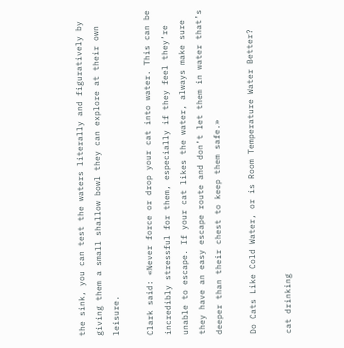the sink, you can test the waters literally and figuratively by giving them a small shallow bowl they can explore at their own leisure.

Clark said: «Never force or drop your cat into water. This can be incredibly stressful for them, especially if they feel they’re unable to escape. If your cat likes the water, always make sure they have an easy escape route and don’t let them in water that’s deeper than their chest to keep them safe.»

Do Cats Like Cold Water, or is Room Temperature Water Better?

cat drinking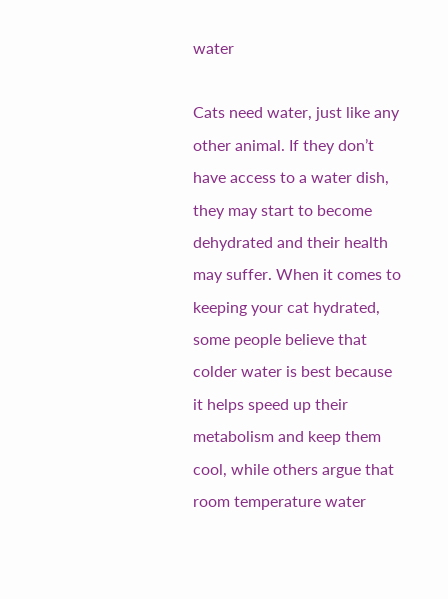water

Cats need water, just like any other animal. If they don’t have access to a water dish, they may start to become dehydrated and their health may suffer. When it comes to keeping your cat hydrated, some people believe that colder water is best because it helps speed up their metabolism and keep them cool, while others argue that room temperature water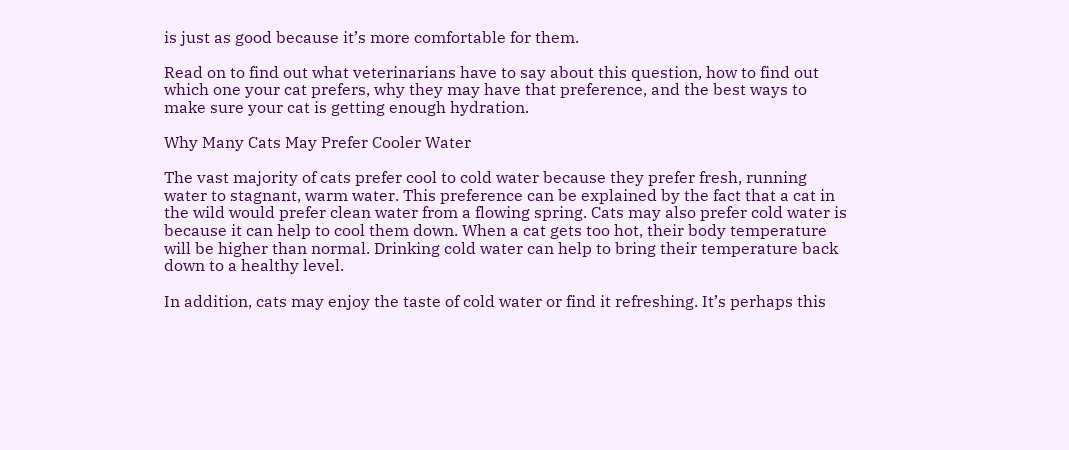is just as good because it’s more comfortable for them.

Read on to find out what veterinarians have to say about this question, how to find out which one your cat prefers, why they may have that preference, and the best ways to make sure your cat is getting enough hydration.

Why Many Cats May Prefer Cooler Water

The vast majority of cats prefer cool to cold water because they prefer fresh, running water to stagnant, warm water. This preference can be explained by the fact that a cat in the wild would prefer clean water from a flowing spring. Cats may also prefer cold water is because it can help to cool them down. When a cat gets too hot, their body temperature will be higher than normal. Drinking cold water can help to bring their temperature back down to a healthy level.

In addition, cats may enjoy the taste of cold water or find it refreshing. It’s perhaps this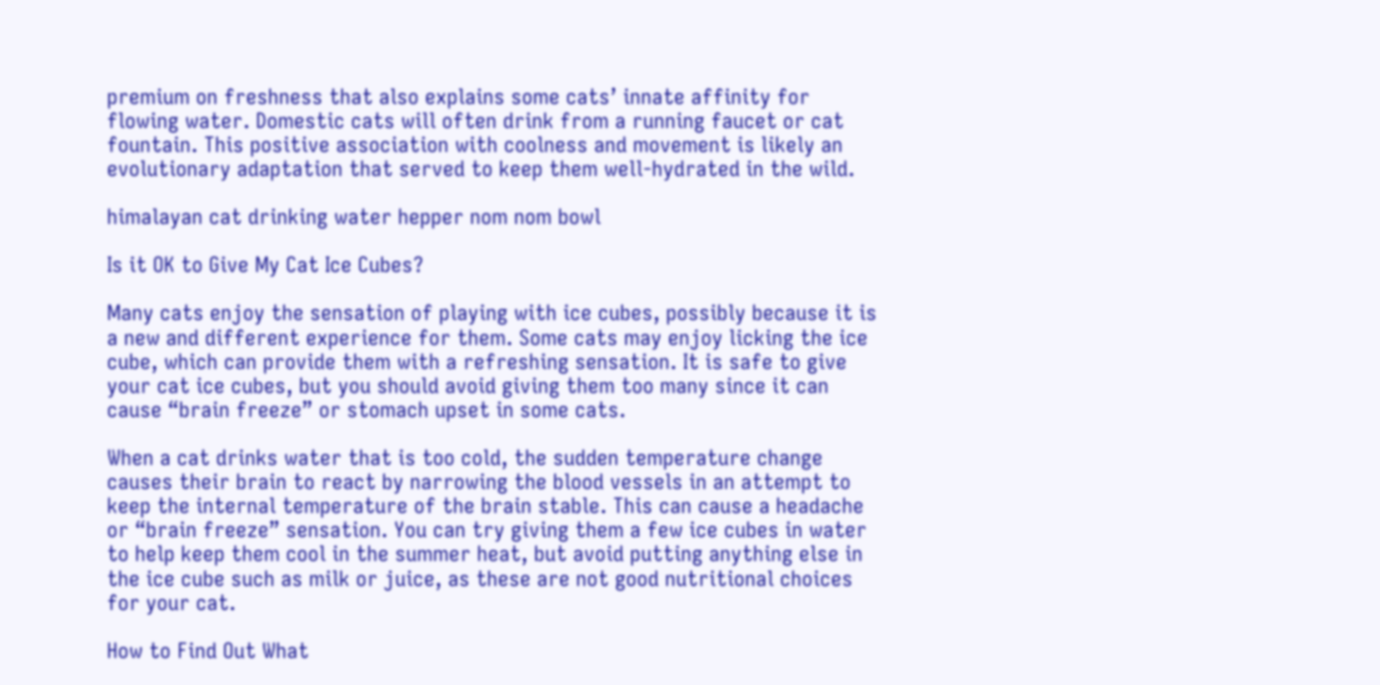premium on freshness that also explains some cats’ innate affinity for flowing water. Domestic cats will often drink from a running faucet or cat fountain. This positive association with coolness and movement is likely an evolutionary adaptation that served to keep them well-hydrated in the wild.

himalayan cat drinking water hepper nom nom bowl

Is it OK to Give My Cat Ice Cubes?

Many cats enjoy the sensation of playing with ice cubes, possibly because it is a new and different experience for them. Some cats may enjoy licking the ice cube, which can provide them with a refreshing sensation. It is safe to give your cat ice cubes, but you should avoid giving them too many since it can cause “brain freeze” or stomach upset in some cats.

When a cat drinks water that is too cold, the sudden temperature change causes their brain to react by narrowing the blood vessels in an attempt to keep the internal temperature of the brain stable. This can cause a headache or “brain freeze” sensation. You can try giving them a few ice cubes in water to help keep them cool in the summer heat, but avoid putting anything else in the ice cube such as milk or juice, as these are not good nutritional choices for your cat.

How to Find Out What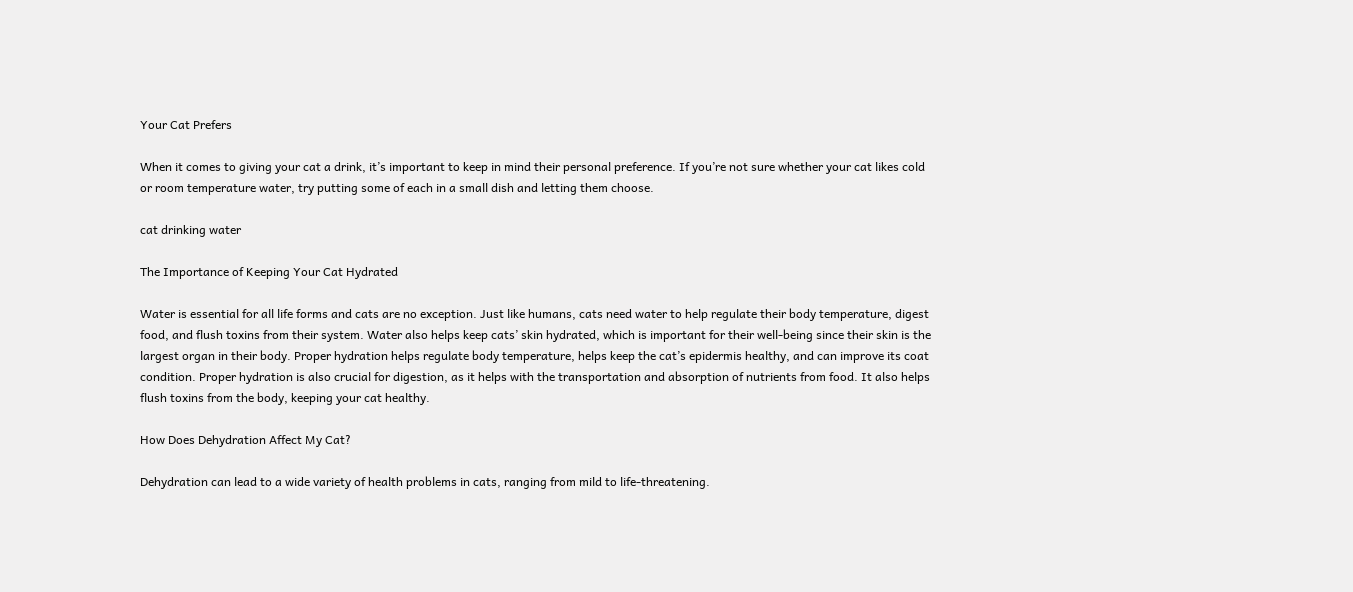Your Cat Prefers

When it comes to giving your cat a drink, it’s important to keep in mind their personal preference. If you’re not sure whether your cat likes cold or room temperature water, try putting some of each in a small dish and letting them choose.

cat drinking water

The Importance of Keeping Your Cat Hydrated

Water is essential for all life forms and cats are no exception. Just like humans, cats need water to help regulate their body temperature, digest food, and flush toxins from their system. Water also helps keep cats’ skin hydrated, which is important for their well-being since their skin is the largest organ in their body. Proper hydration helps regulate body temperature, helps keep the cat’s epidermis healthy, and can improve its coat condition. Proper hydration is also crucial for digestion, as it helps with the transportation and absorption of nutrients from food. It also helps flush toxins from the body, keeping your cat healthy.

How Does Dehydration Affect My Cat?

Dehydration can lead to a wide variety of health problems in cats, ranging from mild to life-threatening.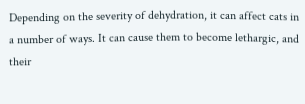Depending on the severity of dehydration, it can affect cats in a number of ways. It can cause them to become lethargic, and their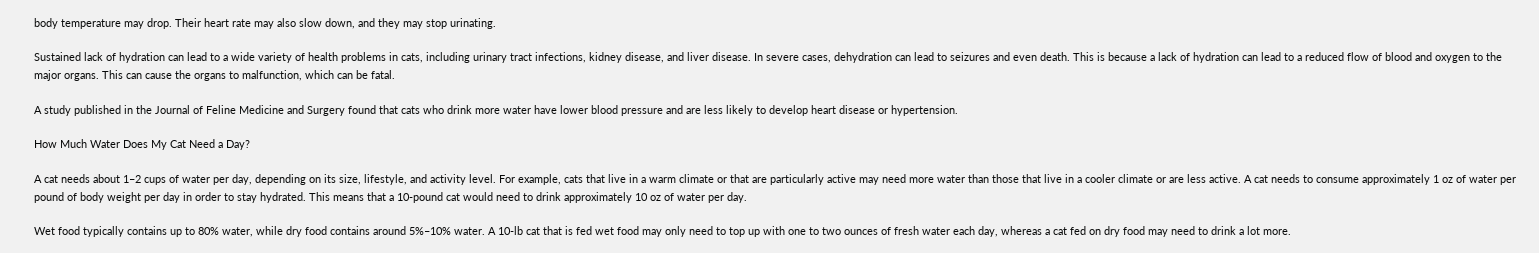body temperature may drop. Their heart rate may also slow down, and they may stop urinating.

Sustained lack of hydration can lead to a wide variety of health problems in cats, including urinary tract infections, kidney disease, and liver disease. In severe cases, dehydration can lead to seizures and even death. This is because a lack of hydration can lead to a reduced flow of blood and oxygen to the major organs. This can cause the organs to malfunction, which can be fatal.

A study published in the Journal of Feline Medicine and Surgery found that cats who drink more water have lower blood pressure and are less likely to develop heart disease or hypertension.

How Much Water Does My Cat Need a Day?

A cat needs about 1–2 cups of water per day, depending on its size, lifestyle, and activity level. For example, cats that live in a warm climate or that are particularly active may need more water than those that live in a cooler climate or are less active. A cat needs to consume approximately 1 oz of water per pound of body weight per day in order to stay hydrated. This means that a 10-pound cat would need to drink approximately 10 oz of water per day.

Wet food typically contains up to 80% water, while dry food contains around 5%–10% water. A 10-lb cat that is fed wet food may only need to top up with one to two ounces of fresh water each day, whereas a cat fed on dry food may need to drink a lot more.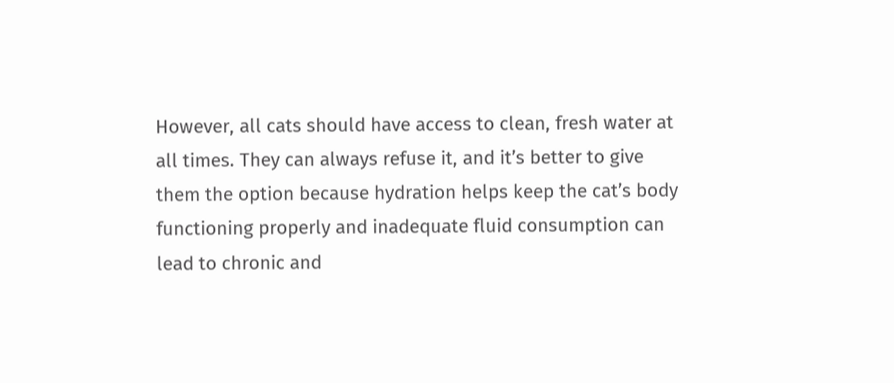However, all cats should have access to clean, fresh water at all times. They can always refuse it, and it’s better to give them the option because hydration helps keep the cat’s body functioning properly and inadequate fluid consumption can lead to chronic and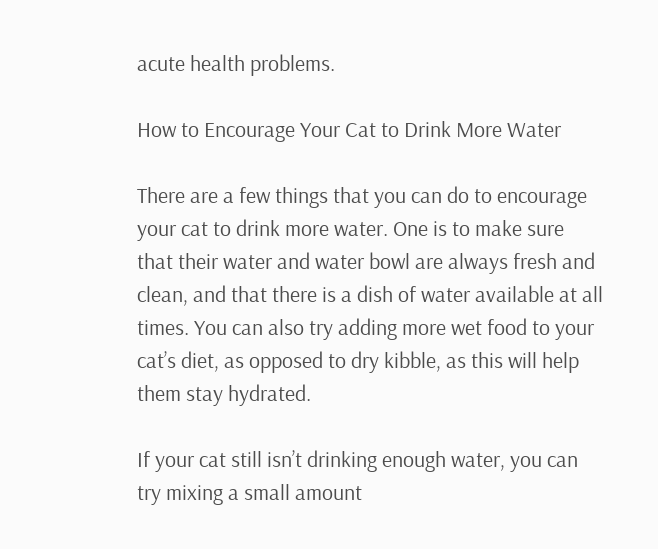acute health problems.

How to Encourage Your Cat to Drink More Water

There are a few things that you can do to encourage your cat to drink more water. One is to make sure that their water and water bowl are always fresh and clean, and that there is a dish of water available at all times. You can also try adding more wet food to your cat’s diet, as opposed to dry kibble, as this will help them stay hydrated.

If your cat still isn’t drinking enough water, you can try mixing a small amount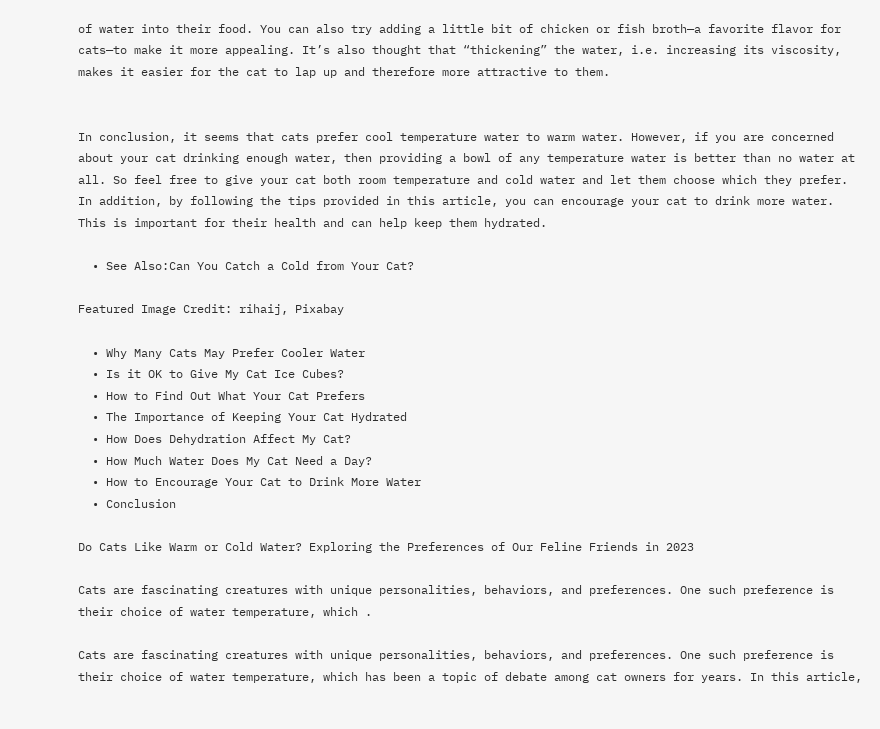of water into their food. You can also try adding a little bit of chicken or fish broth—a favorite flavor for cats—to make it more appealing. It’s also thought that “thickening” the water, i.e. increasing its viscosity, makes it easier for the cat to lap up and therefore more attractive to them.


In conclusion, it seems that cats prefer cool temperature water to warm water. However, if you are concerned about your cat drinking enough water, then providing a bowl of any temperature water is better than no water at all. So feel free to give your cat both room temperature and cold water and let them choose which they prefer. In addition, by following the tips provided in this article, you can encourage your cat to drink more water. This is important for their health and can help keep them hydrated.

  • See Also:Can You Catch a Cold from Your Cat?

Featured Image Credit: rihaij, Pixabay

  • Why Many Cats May Prefer Cooler Water
  • Is it OK to Give My Cat Ice Cubes?
  • How to Find Out What Your Cat Prefers
  • The Importance of Keeping Your Cat Hydrated
  • How Does Dehydration Affect My Cat?
  • How Much Water Does My Cat Need a Day?
  • How to Encourage Your Cat to Drink More Water
  • Conclusion

Do Cats Like Warm or Cold Water? Exploring the Preferences of Our Feline Friends in 2023

Cats are fascinating creatures with unique personalities, behaviors, and preferences. One such preference is their choice of water temperature, which .

Cats are fascinating creatures with unique personalities, behaviors, and preferences. One such preference is their choice of water temperature, which has been a topic of debate among cat owners for years. In this article,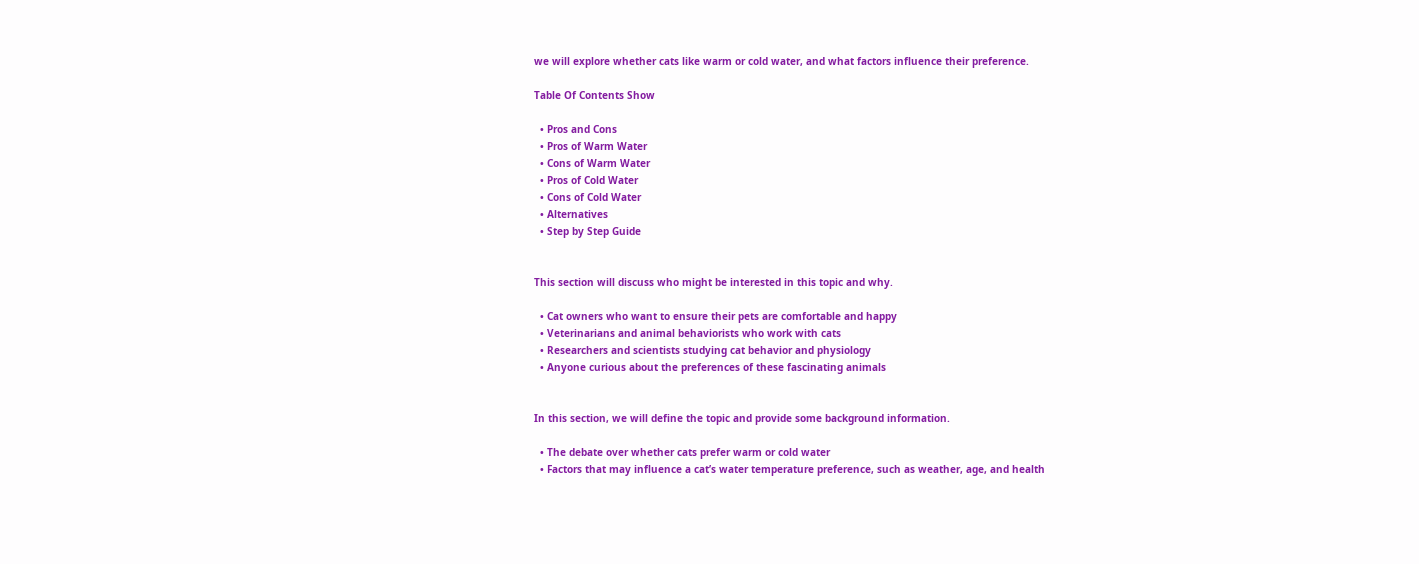we will explore whether cats like warm or cold water, and what factors influence their preference.

Table Of Contents Show

  • Pros and Cons
  • Pros of Warm Water
  • Cons of Warm Water
  • Pros of Cold Water
  • Cons of Cold Water
  • Alternatives
  • Step by Step Guide


This section will discuss who might be interested in this topic and why.

  • Cat owners who want to ensure their pets are comfortable and happy
  • Veterinarians and animal behaviorists who work with cats
  • Researchers and scientists studying cat behavior and physiology
  • Anyone curious about the preferences of these fascinating animals


In this section, we will define the topic and provide some background information.

  • The debate over whether cats prefer warm or cold water
  • Factors that may influence a cat’s water temperature preference, such as weather, age, and health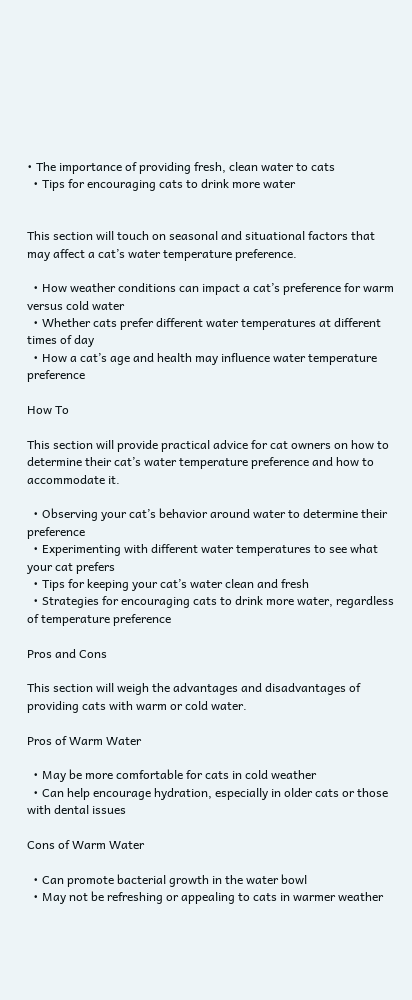• The importance of providing fresh, clean water to cats
  • Tips for encouraging cats to drink more water


This section will touch on seasonal and situational factors that may affect a cat’s water temperature preference.

  • How weather conditions can impact a cat’s preference for warm versus cold water
  • Whether cats prefer different water temperatures at different times of day
  • How a cat’s age and health may influence water temperature preference

How To

This section will provide practical advice for cat owners on how to determine their cat’s water temperature preference and how to accommodate it.

  • Observing your cat’s behavior around water to determine their preference
  • Experimenting with different water temperatures to see what your cat prefers
  • Tips for keeping your cat’s water clean and fresh
  • Strategies for encouraging cats to drink more water, regardless of temperature preference

Pros and Cons

This section will weigh the advantages and disadvantages of providing cats with warm or cold water.

Pros of Warm Water

  • May be more comfortable for cats in cold weather
  • Can help encourage hydration, especially in older cats or those with dental issues

Cons of Warm Water

  • Can promote bacterial growth in the water bowl
  • May not be refreshing or appealing to cats in warmer weather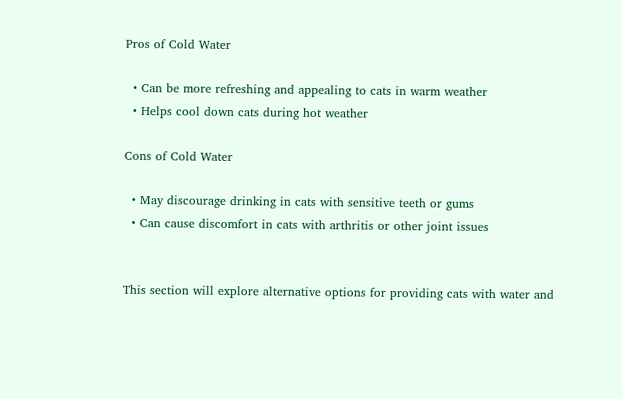Pros of Cold Water

  • Can be more refreshing and appealing to cats in warm weather
  • Helps cool down cats during hot weather

Cons of Cold Water

  • May discourage drinking in cats with sensitive teeth or gums
  • Can cause discomfort in cats with arthritis or other joint issues


This section will explore alternative options for providing cats with water and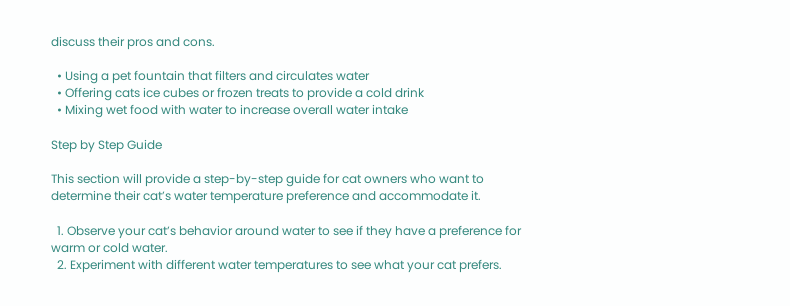discuss their pros and cons.

  • Using a pet fountain that filters and circulates water
  • Offering cats ice cubes or frozen treats to provide a cold drink
  • Mixing wet food with water to increase overall water intake

Step by Step Guide

This section will provide a step-by-step guide for cat owners who want to determine their cat’s water temperature preference and accommodate it.

  1. Observe your cat’s behavior around water to see if they have a preference for warm or cold water.
  2. Experiment with different water temperatures to see what your cat prefers.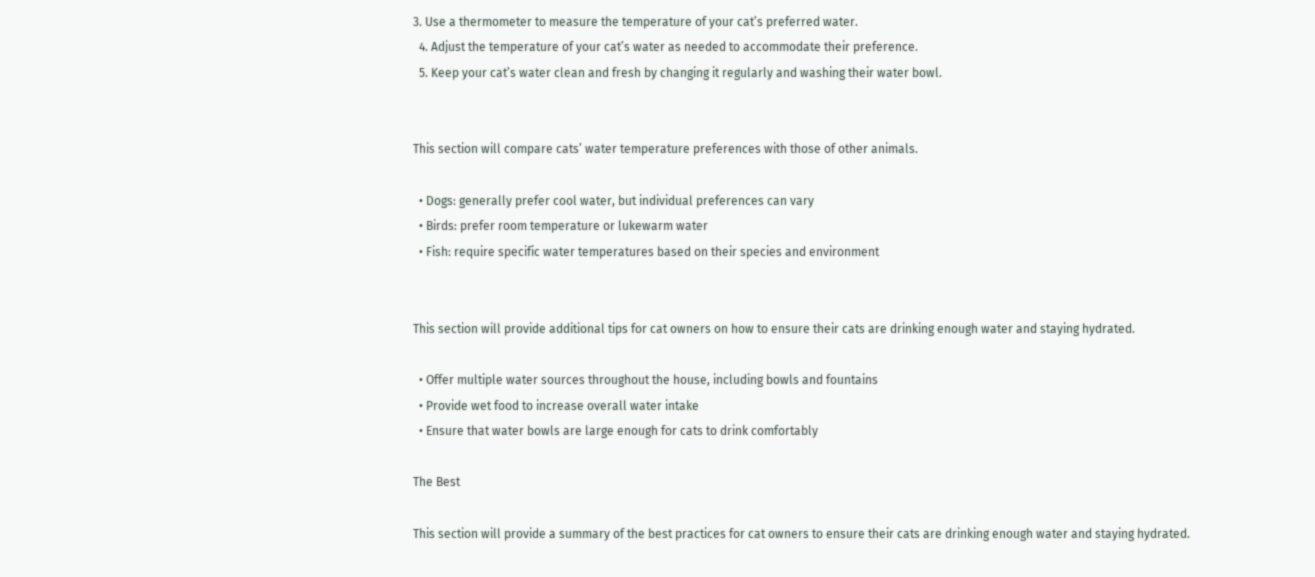3. Use a thermometer to measure the temperature of your cat’s preferred water.
  4. Adjust the temperature of your cat’s water as needed to accommodate their preference.
  5. Keep your cat’s water clean and fresh by changing it regularly and washing their water bowl.


This section will compare cats’ water temperature preferences with those of other animals.

  • Dogs: generally prefer cool water, but individual preferences can vary
  • Birds: prefer room temperature or lukewarm water
  • Fish: require specific water temperatures based on their species and environment


This section will provide additional tips for cat owners on how to ensure their cats are drinking enough water and staying hydrated.

  • Offer multiple water sources throughout the house, including bowls and fountains
  • Provide wet food to increase overall water intake
  • Ensure that water bowls are large enough for cats to drink comfortably

The Best

This section will provide a summary of the best practices for cat owners to ensure their cats are drinking enough water and staying hydrated.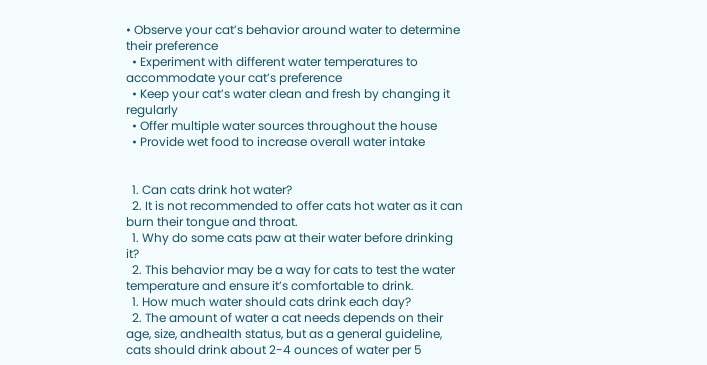• Observe your cat’s behavior around water to determine their preference
  • Experiment with different water temperatures to accommodate your cat’s preference
  • Keep your cat’s water clean and fresh by changing it regularly
  • Offer multiple water sources throughout the house
  • Provide wet food to increase overall water intake


  1. Can cats drink hot water?
  2. It is not recommended to offer cats hot water as it can burn their tongue and throat.
  1. Why do some cats paw at their water before drinking it?
  2. This behavior may be a way for cats to test the water temperature and ensure it’s comfortable to drink.
  1. How much water should cats drink each day?
  2. The amount of water a cat needs depends on their age, size, andhealth status, but as a general guideline, cats should drink about 2-4 ounces of water per 5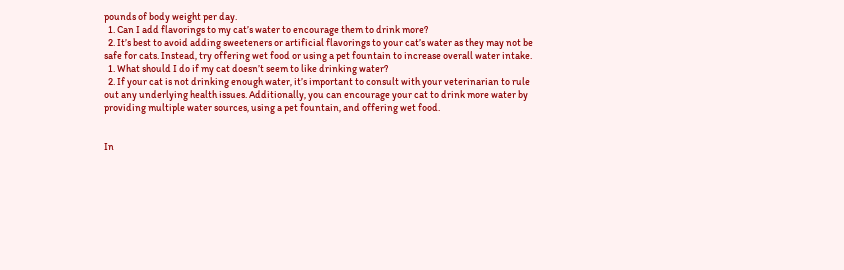pounds of body weight per day.
  1. Can I add flavorings to my cat’s water to encourage them to drink more?
  2. It’s best to avoid adding sweeteners or artificial flavorings to your cat’s water as they may not be safe for cats. Instead, try offering wet food or using a pet fountain to increase overall water intake.
  1. What should I do if my cat doesn’t seem to like drinking water?
  2. If your cat is not drinking enough water, it’s important to consult with your veterinarian to rule out any underlying health issues. Additionally, you can encourage your cat to drink more water by providing multiple water sources, using a pet fountain, and offering wet food.


In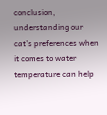conclusion, understanding our cat’s preferences when it comes to water temperature can help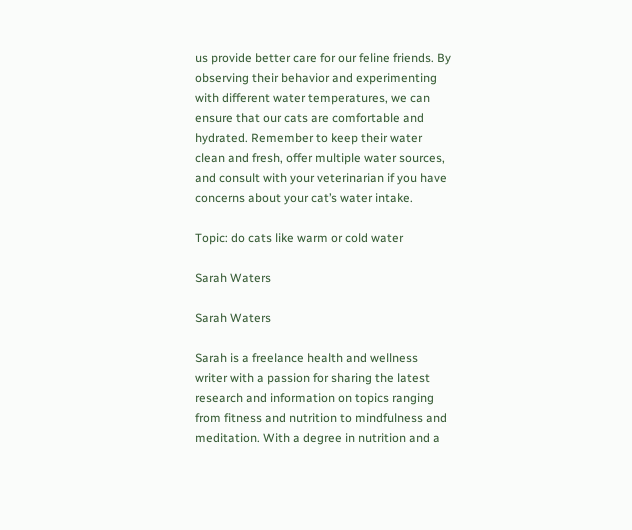us provide better care for our feline friends. By observing their behavior and experimenting with different water temperatures, we can ensure that our cats are comfortable and hydrated. Remember to keep their water clean and fresh, offer multiple water sources, and consult with your veterinarian if you have concerns about your cat’s water intake.

Topic: do cats like warm or cold water

Sarah Waters

Sarah Waters

Sarah is a freelance health and wellness writer with a passion for sharing the latest research and information on topics ranging from fitness and nutrition to mindfulness and meditation. With a degree in nutrition and a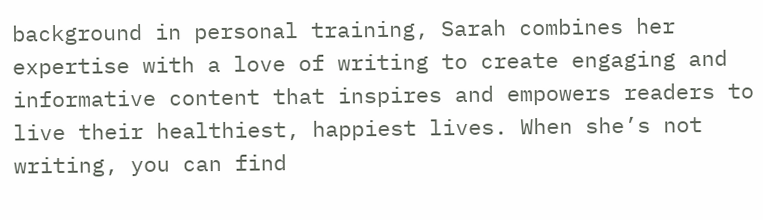background in personal training, Sarah combines her expertise with a love of writing to create engaging and informative content that inspires and empowers readers to live their healthiest, happiest lives. When she’s not writing, you can find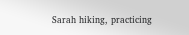Sarah hiking, practicing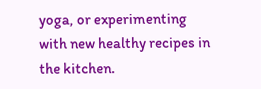yoga, or experimenting with new healthy recipes in the kitchen.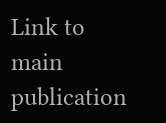Link to main publication